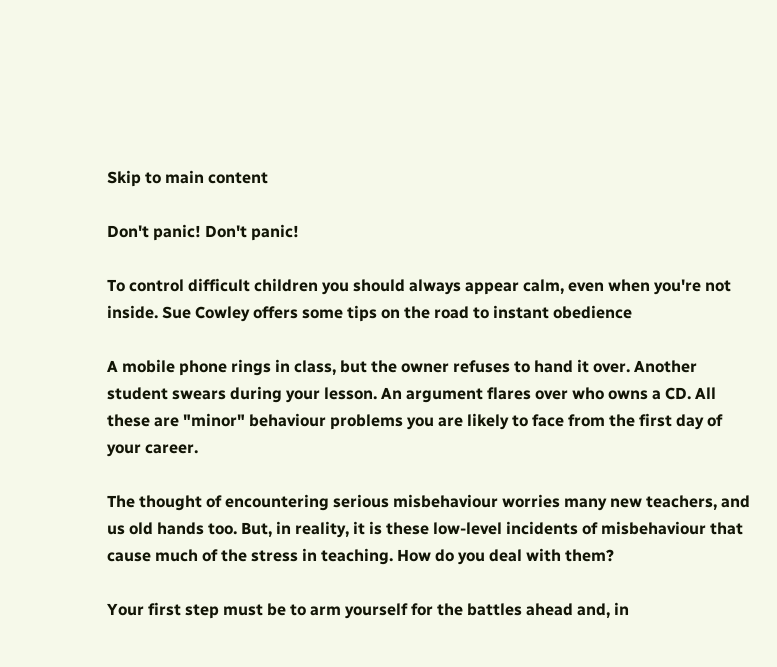Skip to main content

Don't panic! Don't panic!

To control difficult children you should always appear calm, even when you're not inside. Sue Cowley offers some tips on the road to instant obedience

A mobile phone rings in class, but the owner refuses to hand it over. Another student swears during your lesson. An argument flares over who owns a CD. All these are "minor" behaviour problems you are likely to face from the first day of your career.

The thought of encountering serious misbehaviour worries many new teachers, and us old hands too. But, in reality, it is these low-level incidents of misbehaviour that cause much of the stress in teaching. How do you deal with them?

Your first step must be to arm yourself for the battles ahead and, in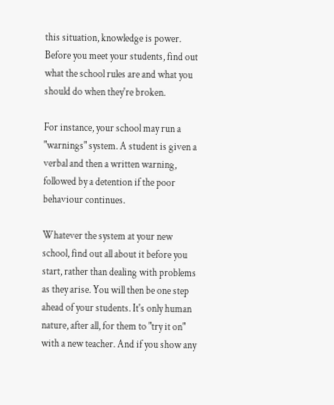this situation, knowledge is power. Before you meet your students, find out what the school rules are and what you should do when they're broken.

For instance, your school may run a "warnings" system. A student is given a verbal and then a written warning, followed by a detention if the poor behaviour continues.

Whatever the system at your new school, find out all about it before you start, rather than dealing with problems as they arise. You will then be one step ahead of your students. It's only human nature, after all, for them to "try it on" with a new teacher. And if you show any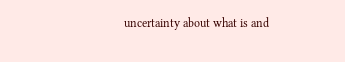uncertainty about what is and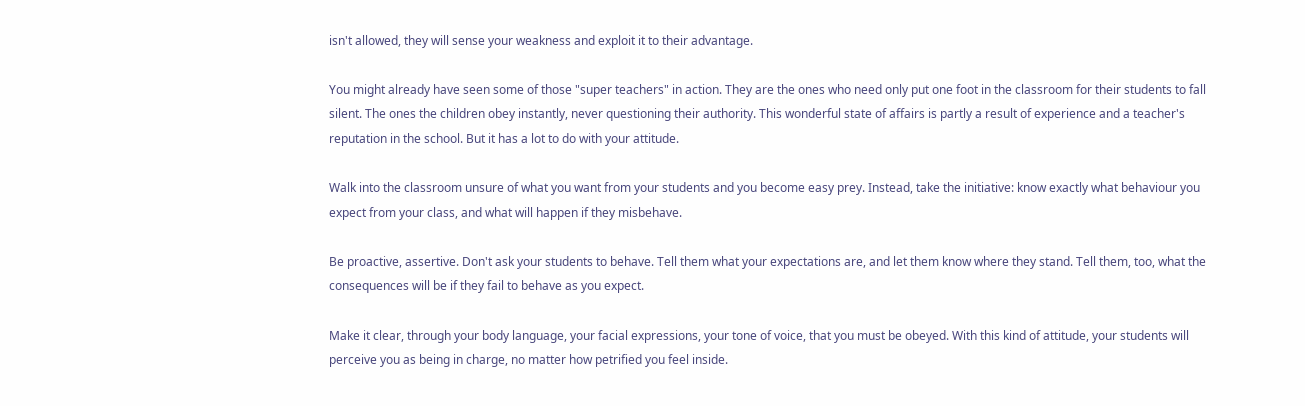isn't allowed, they will sense your weakness and exploit it to their advantage.

You might already have seen some of those "super teachers" in action. They are the ones who need only put one foot in the classroom for their students to fall silent. The ones the children obey instantly, never questioning their authority. This wonderful state of affairs is partly a result of experience and a teacher's reputation in the school. But it has a lot to do with your attitude.

Walk into the classroom unsure of what you want from your students and you become easy prey. Instead, take the initiative: know exactly what behaviour you expect from your class, and what will happen if they misbehave.

Be proactive, assertive. Don't ask your students to behave. Tell them what your expectations are, and let them know where they stand. Tell them, too, what the consequences will be if they fail to behave as you expect.

Make it clear, through your body language, your facial expressions, your tone of voice, that you must be obeyed. With this kind of attitude, your students will perceive you as being in charge, no matter how petrified you feel inside.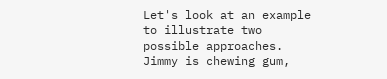Let's look at an example to illustrate two possible approaches. Jimmy is chewing gum,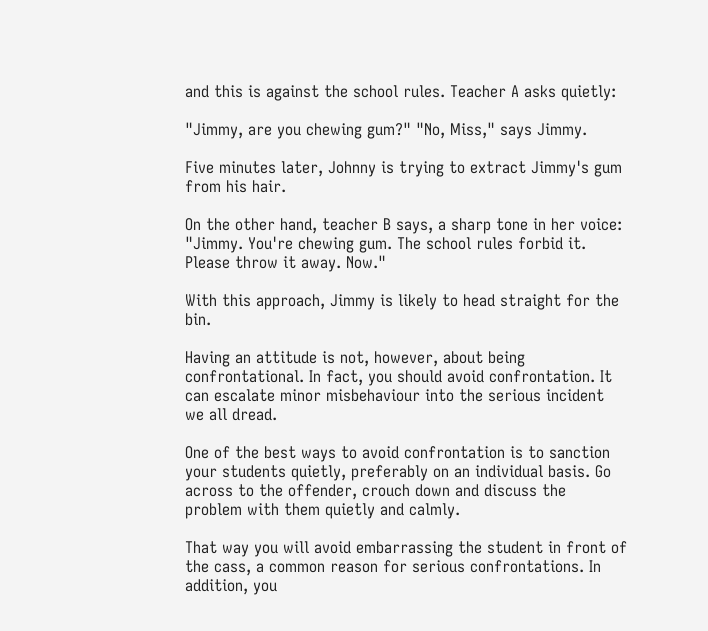and this is against the school rules. Teacher A asks quietly:

"Jimmy, are you chewing gum?" "No, Miss," says Jimmy.

Five minutes later, Johnny is trying to extract Jimmy's gum from his hair.

On the other hand, teacher B says, a sharp tone in her voice: "Jimmy. You're chewing gum. The school rules forbid it. Please throw it away. Now."

With this approach, Jimmy is likely to head straight for the bin.

Having an attitude is not, however, about being confrontational. In fact, you should avoid confrontation. It can escalate minor misbehaviour into the serious incident we all dread.

One of the best ways to avoid confrontation is to sanction your students quietly, preferably on an individual basis. Go across to the offender, crouch down and discuss the problem with them quietly and calmly.

That way you will avoid embarrassing the student in front of the cass, a common reason for serious confrontations. In addition, you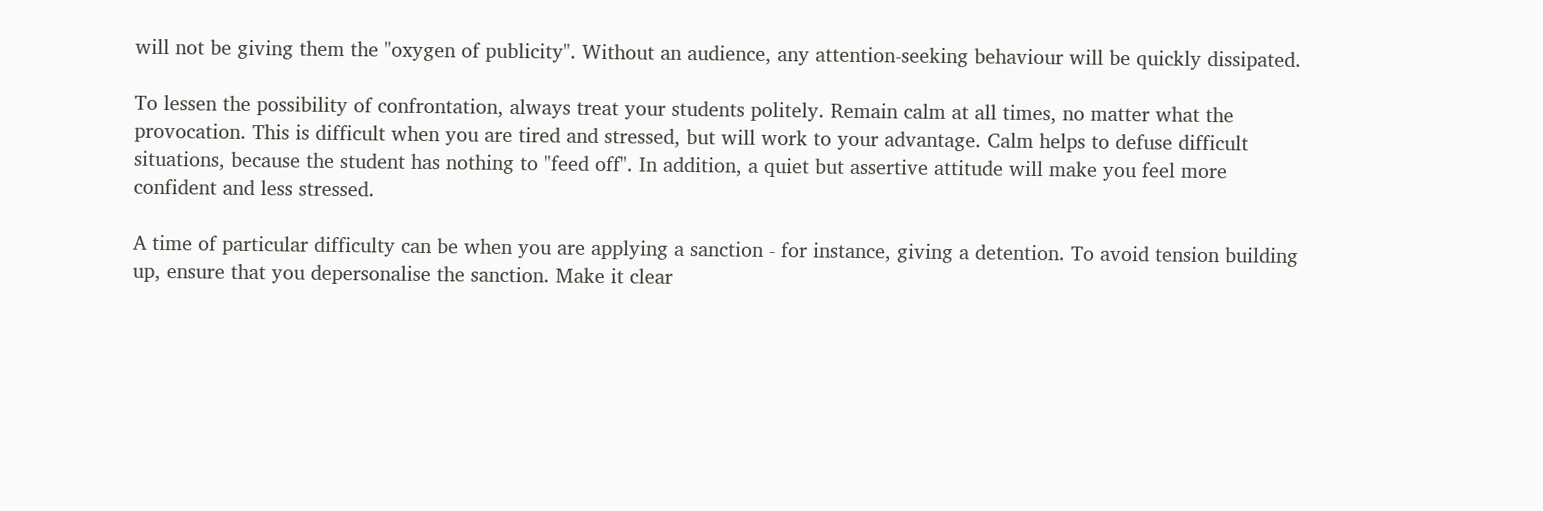will not be giving them the "oxygen of publicity". Without an audience, any attention-seeking behaviour will be quickly dissipated.

To lessen the possibility of confrontation, always treat your students politely. Remain calm at all times, no matter what the provocation. This is difficult when you are tired and stressed, but will work to your advantage. Calm helps to defuse difficult situations, because the student has nothing to "feed off". In addition, a quiet but assertive attitude will make you feel more confident and less stressed.

A time of particular difficulty can be when you are applying a sanction - for instance, giving a detention. To avoid tension building up, ensure that you depersonalise the sanction. Make it clear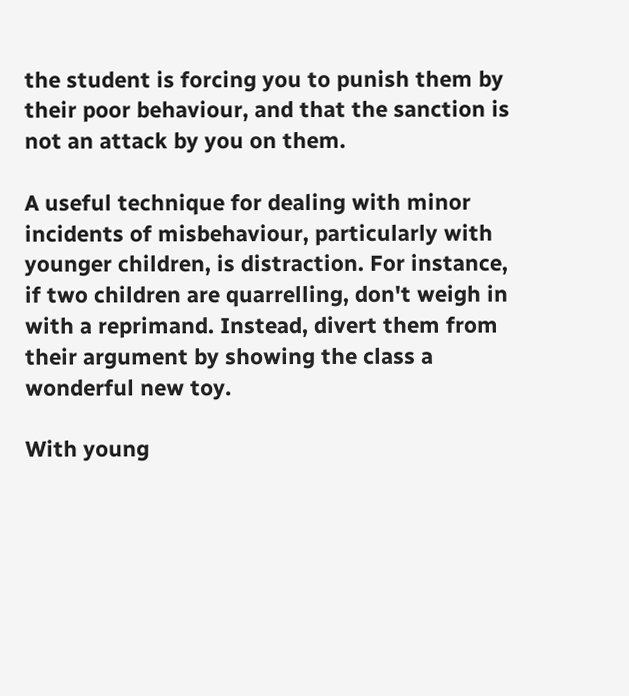the student is forcing you to punish them by their poor behaviour, and that the sanction is not an attack by you on them.

A useful technique for dealing with minor incidents of misbehaviour, particularly with younger children, is distraction. For instance, if two children are quarrelling, don't weigh in with a reprimand. Instead, divert them from their argument by showing the class a wonderful new toy.

With young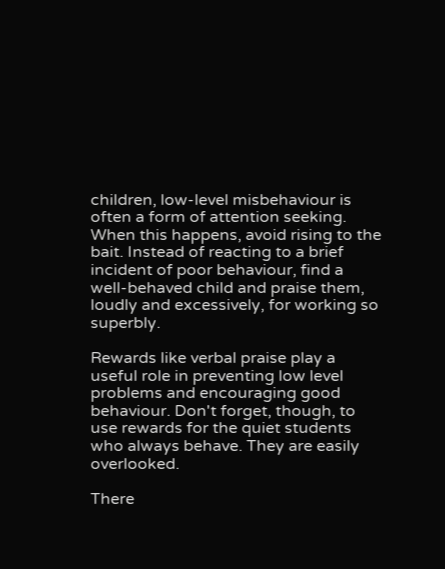children, low-level misbehaviour is often a form of attention seeking. When this happens, avoid rising to the bait. Instead of reacting to a brief incident of poor behaviour, find a well-behaved child and praise them, loudly and excessively, for working so superbly.

Rewards like verbal praise play a useful role in preventing low level problems and encouraging good behaviour. Don't forget, though, to use rewards for the quiet students who always behave. They are easily overlooked.

There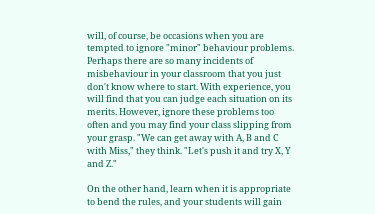will, of course, be occasions when you are tempted to ignore "minor" behaviour problems. Perhaps there are so many incidents of misbehaviour in your classroom that you just don't know where to start. With experience, you will find that you can judge each situation on its merits. However, ignore these problems too often and you may find your class slipping from your grasp. "We can get away with A, B and C with Miss," they think. "Let's push it and try X, Y and Z."

On the other hand, learn when it is appropriate to bend the rules, and your students will gain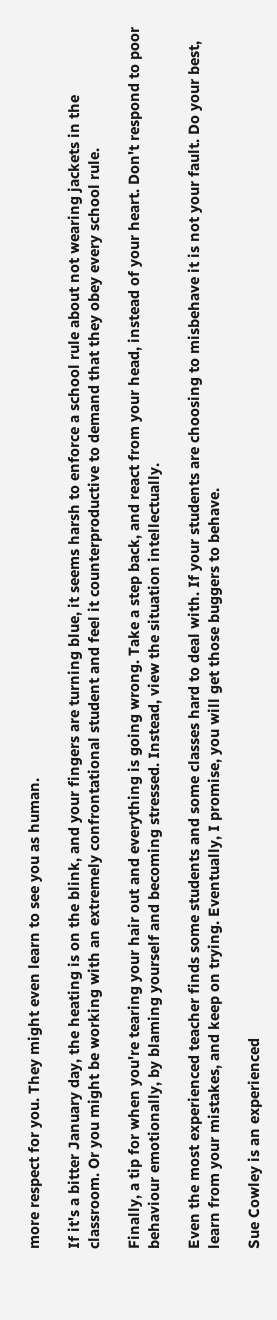more respect for you. They might even learn to see you as human.

If it's a bitter January day, the heating is on the blink, and your fingers are turning blue, it seems harsh to enforce a school rule about not wearing jackets in the classroom. Or you might be working with an extremely confrontational student and feel it counterproductive to demand that they obey every school rule.

Finally, a tip for when you're tearing your hair out and everything is going wrong. Take a step back, and react from your head, instead of your heart. Don't respond to poor behaviour emotionally, by blaming yourself and becoming stressed. Instead, view the situation intellectually.

Even the most experienced teacher finds some students and some classes hard to deal with. If your students are choosing to misbehave it is not your fault. Do your best, learn from your mistakes, and keep on trying. Eventually, I promise, you will get those buggers to behave.

Sue Cowley is an experienced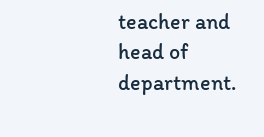teacher and head of department.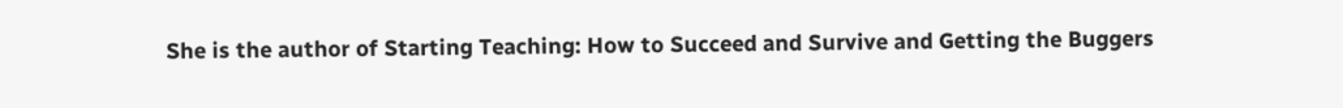She is the author of Starting Teaching: How to Succeed and Survive and Getting the Buggers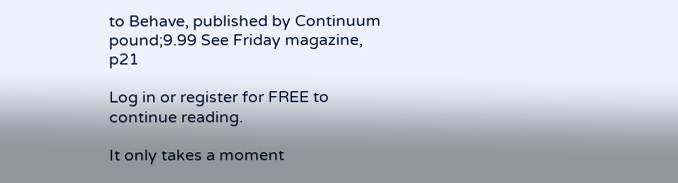to Behave, published by Continuum pound;9.99 See Friday magazine, p21

Log in or register for FREE to continue reading.

It only takes a moment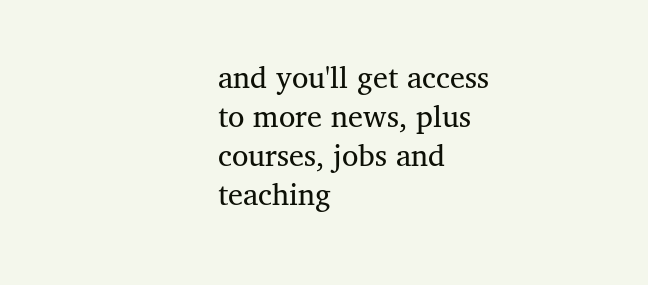and you'll get access to more news, plus courses, jobs and teaching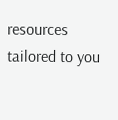resources tailored to you